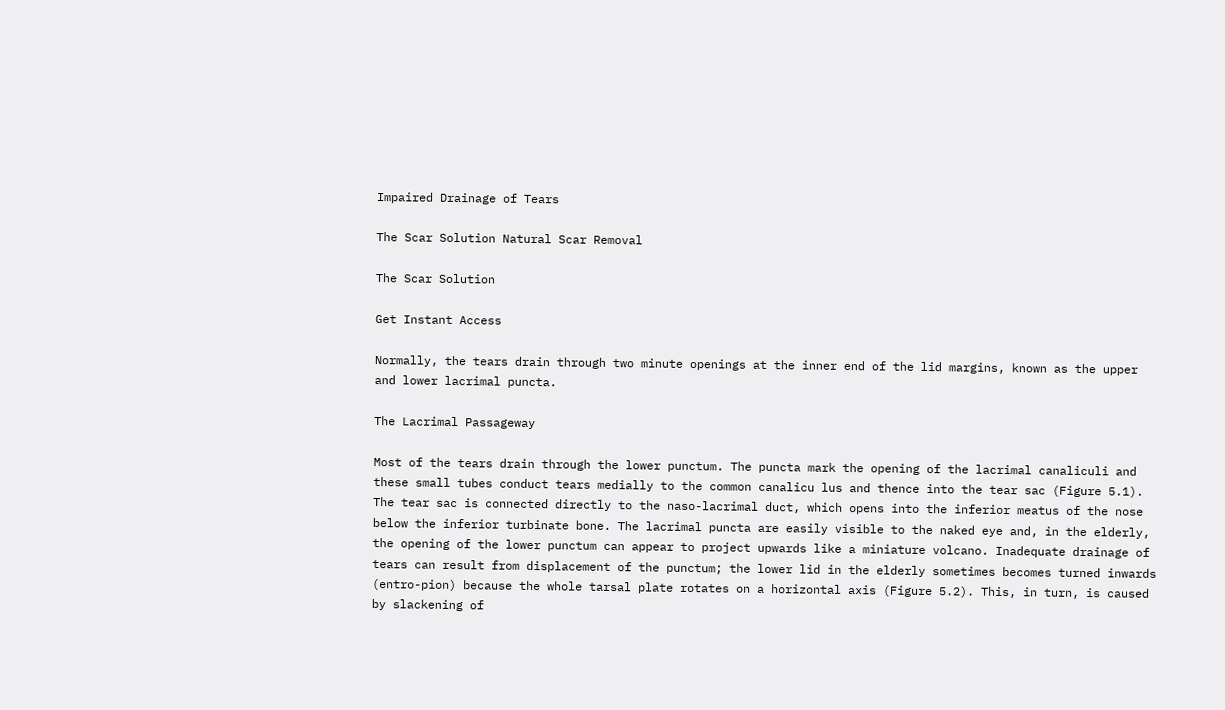Impaired Drainage of Tears

The Scar Solution Natural Scar Removal

The Scar Solution

Get Instant Access

Normally, the tears drain through two minute openings at the inner end of the lid margins, known as the upper and lower lacrimal puncta.

The Lacrimal Passageway

Most of the tears drain through the lower punctum. The puncta mark the opening of the lacrimal canaliculi and these small tubes conduct tears medially to the common canalicu lus and thence into the tear sac (Figure 5.1). The tear sac is connected directly to the naso-lacrimal duct, which opens into the inferior meatus of the nose below the inferior turbinate bone. The lacrimal puncta are easily visible to the naked eye and, in the elderly, the opening of the lower punctum can appear to project upwards like a miniature volcano. Inadequate drainage of tears can result from displacement of the punctum; the lower lid in the elderly sometimes becomes turned inwards (entro-pion) because the whole tarsal plate rotates on a horizontal axis (Figure 5.2). This, in turn, is caused by slackening of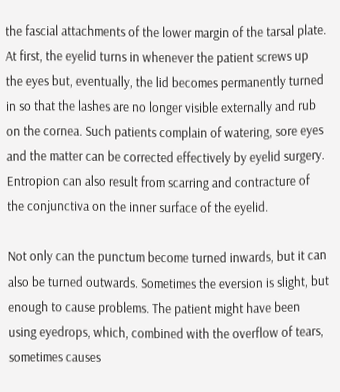the fascial attachments of the lower margin of the tarsal plate. At first, the eyelid turns in whenever the patient screws up the eyes but, eventually, the lid becomes permanently turned in so that the lashes are no longer visible externally and rub on the cornea. Such patients complain of watering, sore eyes and the matter can be corrected effectively by eyelid surgery. Entropion can also result from scarring and contracture of the conjunctiva on the inner surface of the eyelid.

Not only can the punctum become turned inwards, but it can also be turned outwards. Sometimes the eversion is slight, but enough to cause problems. The patient might have been using eyedrops, which, combined with the overflow of tears, sometimes causes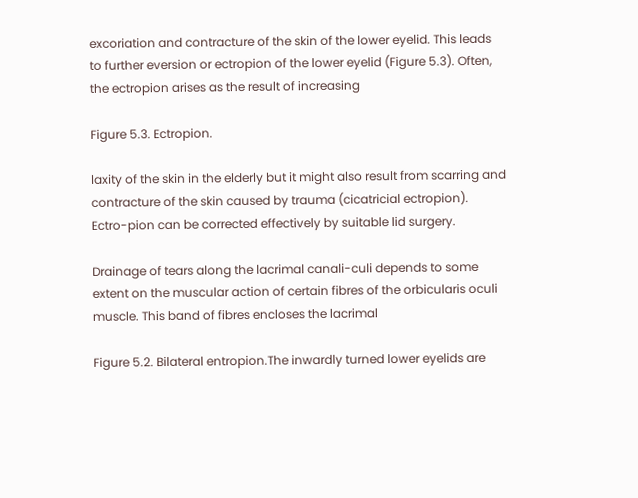excoriation and contracture of the skin of the lower eyelid. This leads to further eversion or ectropion of the lower eyelid (Figure 5.3). Often, the ectropion arises as the result of increasing

Figure 5.3. Ectropion.

laxity of the skin in the elderly but it might also result from scarring and contracture of the skin caused by trauma (cicatricial ectropion). Ectro-pion can be corrected effectively by suitable lid surgery.

Drainage of tears along the lacrimal canali-culi depends to some extent on the muscular action of certain fibres of the orbicularis oculi muscle. This band of fibres encloses the lacrimal

Figure 5.2. Bilateral entropion.The inwardly turned lower eyelids are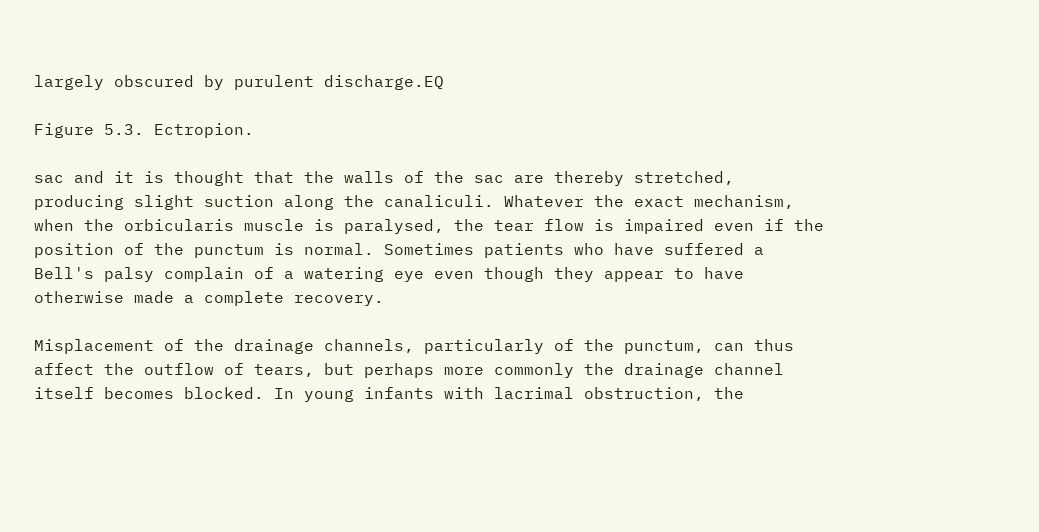largely obscured by purulent discharge.EQ

Figure 5.3. Ectropion.

sac and it is thought that the walls of the sac are thereby stretched, producing slight suction along the canaliculi. Whatever the exact mechanism, when the orbicularis muscle is paralysed, the tear flow is impaired even if the position of the punctum is normal. Sometimes patients who have suffered a Bell's palsy complain of a watering eye even though they appear to have otherwise made a complete recovery.

Misplacement of the drainage channels, particularly of the punctum, can thus affect the outflow of tears, but perhaps more commonly the drainage channel itself becomes blocked. In young infants with lacrimal obstruction, the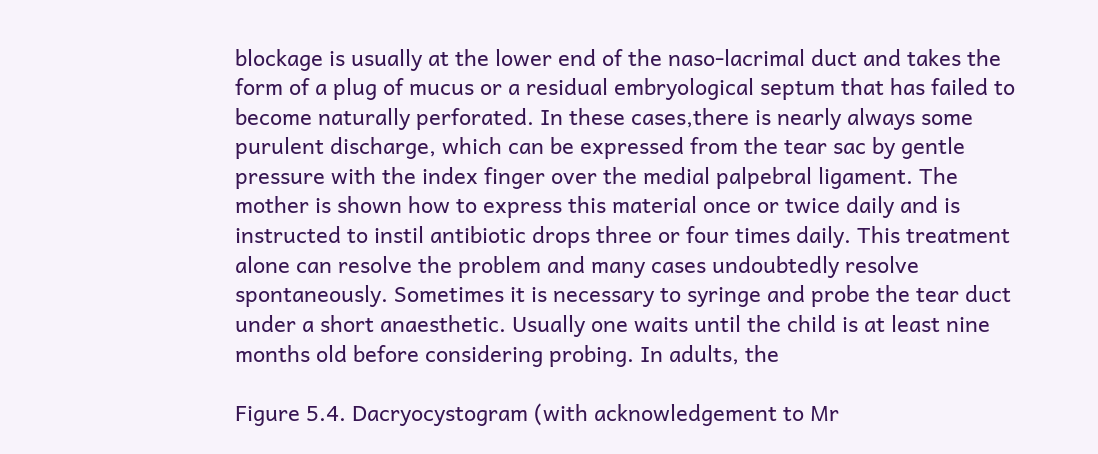blockage is usually at the lower end of the naso-lacrimal duct and takes the form of a plug of mucus or a residual embryological septum that has failed to become naturally perforated. In these cases,there is nearly always some purulent discharge, which can be expressed from the tear sac by gentle pressure with the index finger over the medial palpebral ligament. The mother is shown how to express this material once or twice daily and is instructed to instil antibiotic drops three or four times daily. This treatment alone can resolve the problem and many cases undoubtedly resolve spontaneously. Sometimes it is necessary to syringe and probe the tear duct under a short anaesthetic. Usually one waits until the child is at least nine months old before considering probing. In adults, the

Figure 5.4. Dacryocystogram (with acknowledgement to Mr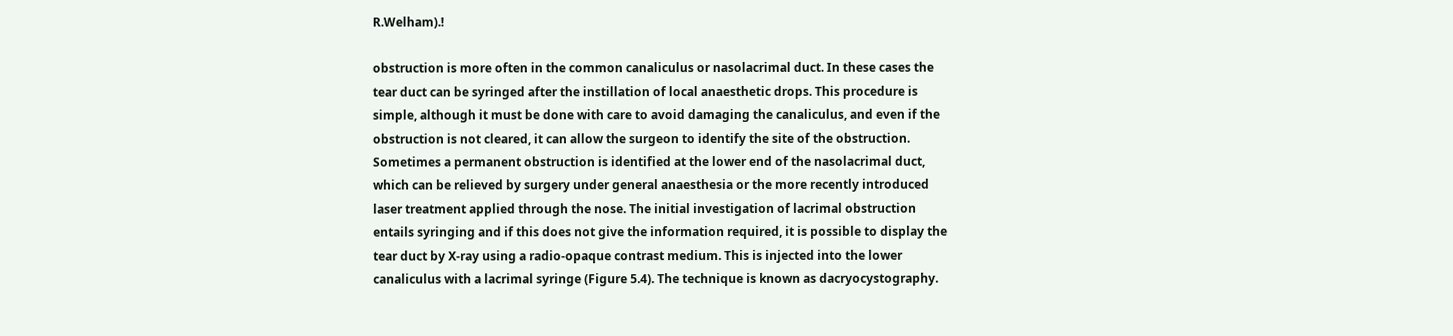R.Welham).!

obstruction is more often in the common canaliculus or nasolacrimal duct. In these cases the tear duct can be syringed after the instillation of local anaesthetic drops. This procedure is simple, although it must be done with care to avoid damaging the canaliculus, and even if the obstruction is not cleared, it can allow the surgeon to identify the site of the obstruction. Sometimes a permanent obstruction is identified at the lower end of the nasolacrimal duct, which can be relieved by surgery under general anaesthesia or the more recently introduced laser treatment applied through the nose. The initial investigation of lacrimal obstruction entails syringing and if this does not give the information required, it is possible to display the tear duct by X-ray using a radio-opaque contrast medium. This is injected into the lower canaliculus with a lacrimal syringe (Figure 5.4). The technique is known as dacryocystography.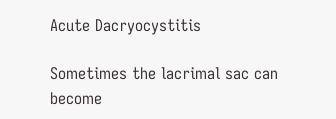Acute Dacryocystitis

Sometimes the lacrimal sac can become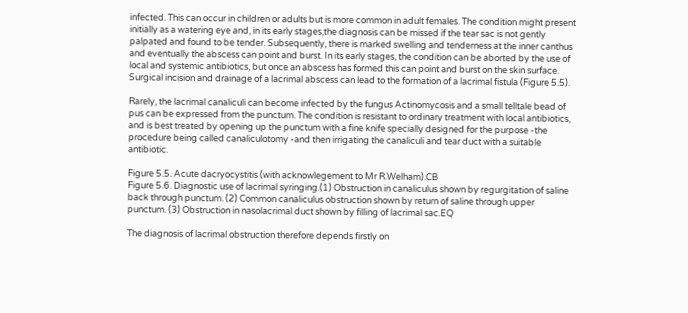infected. This can occur in children or adults but is more common in adult females. The condition might present initially as a watering eye and, in its early stages,the diagnosis can be missed if the tear sac is not gently palpated and found to be tender. Subsequently, there is marked swelling and tenderness at the inner canthus and eventually the abscess can point and burst. In its early stages, the condition can be aborted by the use of local and systemic antibiotics, but once an abscess has formed this can point and burst on the skin surface. Surgical incision and drainage of a lacrimal abscess can lead to the formation of a lacrimal fistula (Figure 5.5).

Rarely, the lacrimal canaliculi can become infected by the fungus Actinomycosis and a small telltale bead of pus can be expressed from the punctum. The condition is resistant to ordinary treatment with local antibiotics, and is best treated by opening up the punctum with a fine knife specially designed for the purpose -the procedure being called canaliculotomy -and then irrigating the canaliculi and tear duct with a suitable antibiotic.

Figure 5.5. Acute dacryocystitis (with acknowlegement to Mr R.Welham).CB
Figure 5.6. Diagnostic use of lacrimal syringing.(1) Obstruction in canaliculus shown by regurgitation of saline back through punctum. (2) Common canaliculus obstruction shown by return of saline through upper punctum. (3) Obstruction in nasolacrimal duct shown by filling of lacrimal sac.EQ

The diagnosis of lacrimal obstruction therefore depends firstly on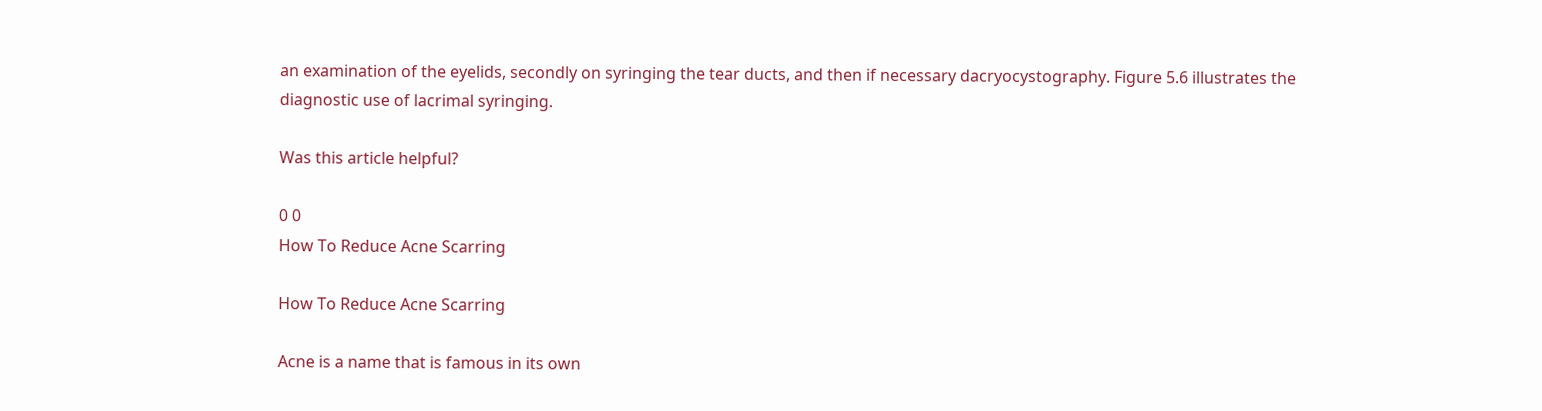an examination of the eyelids, secondly on syringing the tear ducts, and then if necessary dacryocystography. Figure 5.6 illustrates the diagnostic use of lacrimal syringing.

Was this article helpful?

0 0
How To Reduce Acne Scarring

How To Reduce Acne Scarring

Acne is a name that is famous in its own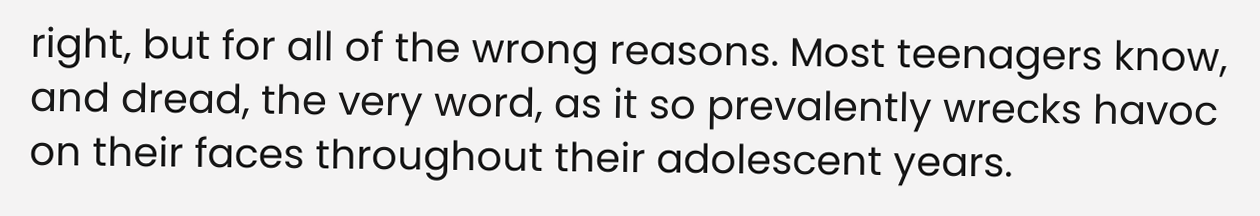right, but for all of the wrong reasons. Most teenagers know, and dread, the very word, as it so prevalently wrecks havoc on their faces throughout their adolescent years.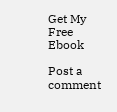Get My Free Ebook

Post a comment